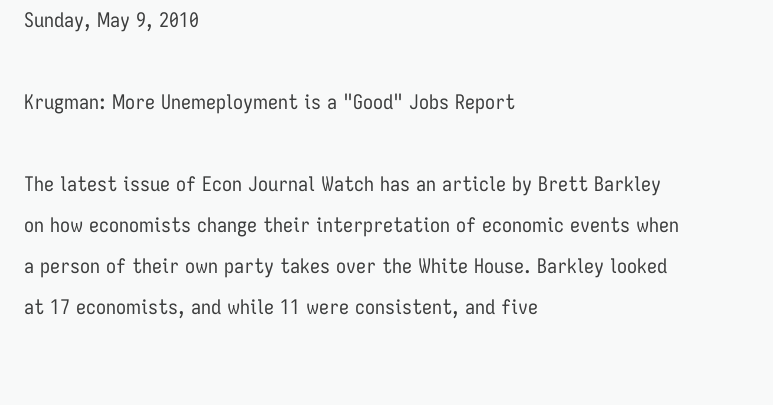Sunday, May 9, 2010

Krugman: More Unemeployment is a "Good" Jobs Report

The latest issue of Econ Journal Watch has an article by Brett Barkley on how economists change their interpretation of economic events when a person of their own party takes over the White House. Barkley looked at 17 economists, and while 11 were consistent, and five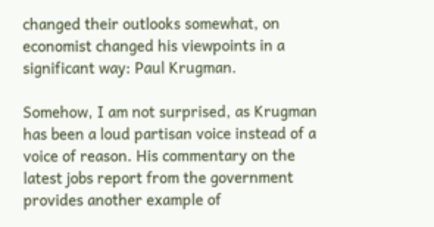changed their outlooks somewhat, on economist changed his viewpoints in a significant way: Paul Krugman.

Somehow, I am not surprised, as Krugman has been a loud partisan voice instead of a voice of reason. His commentary on the latest jobs report from the government provides another example of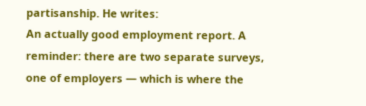partisanship. He writes:
An actually good employment report. A reminder: there are two separate surveys, one of employers — which is where the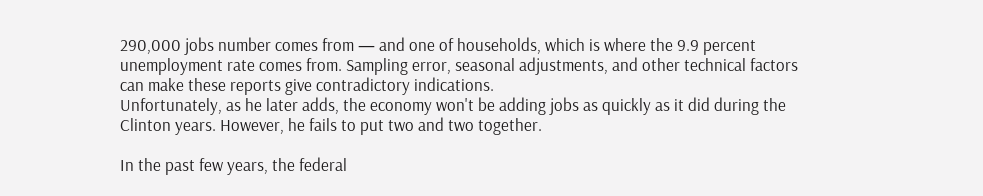290,000 jobs number comes from — and one of households, which is where the 9.9 percent unemployment rate comes from. Sampling error, seasonal adjustments, and other technical factors can make these reports give contradictory indications.
Unfortunately, as he later adds, the economy won't be adding jobs as quickly as it did during the Clinton years. However, he fails to put two and two together.

In the past few years, the federal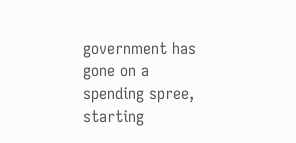government has gone on a spending spree, starting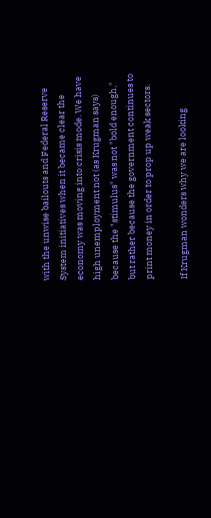with the unwise bailouts and Federal Reserve System initiatives when it became clear the economy was moving into crisis mode. We have high unemployment not (as Krugman says) because the "stimulus" was not "bold enough," but rather because the government continues to print money in order to prop up weak sectors.

If Krugman wonders why we are looking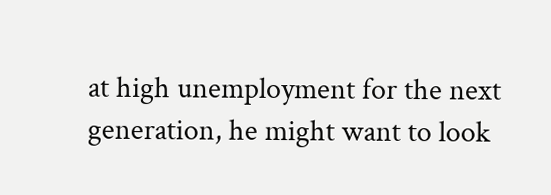at high unemployment for the next generation, he might want to look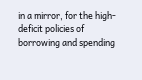in a mirror, for the high-deficit policies of borrowing and spending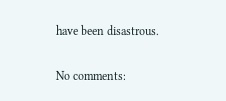have been disastrous.

No comments: